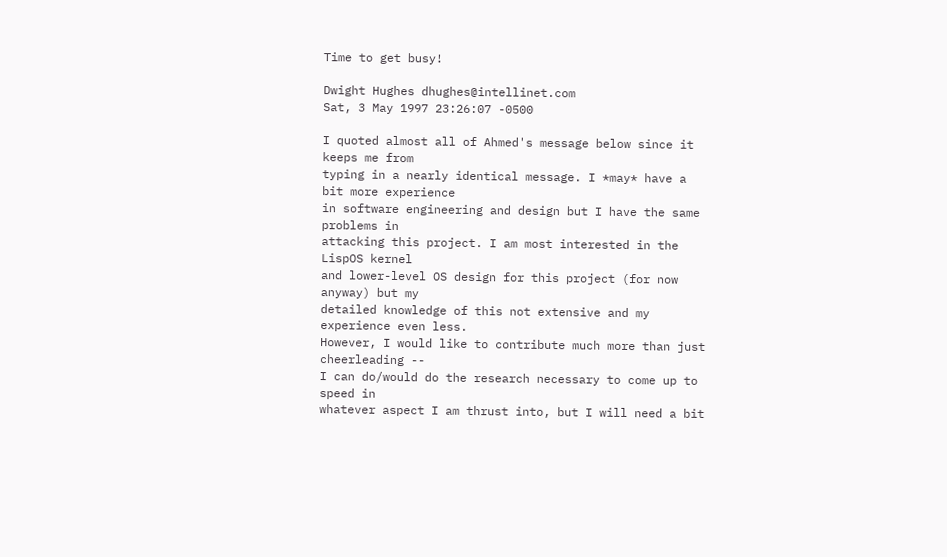Time to get busy!

Dwight Hughes dhughes@intellinet.com
Sat, 3 May 1997 23:26:07 -0500

I quoted almost all of Ahmed's message below since it keeps me from
typing in a nearly identical message. I *may* have a bit more experience
in software engineering and design but I have the same problems in
attacking this project. I am most interested in the LispOS kernel
and lower-level OS design for this project (for now anyway) but my
detailed knowledge of this not extensive and my experience even less.
However, I would like to contribute much more than just cheerleading --
I can do/would do the research necessary to come up to speed in
whatever aspect I am thrust into, but I will need a bit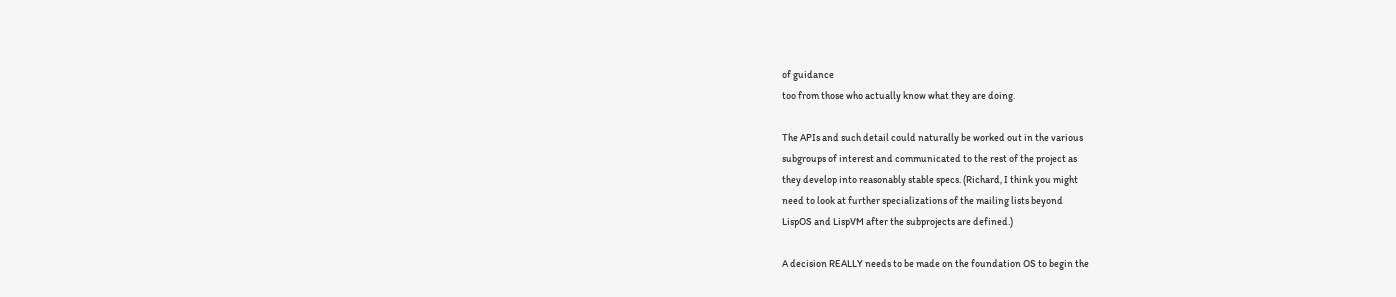of guidance
too from those who actually know what they are doing.

The APIs and such detail could naturally be worked out in the various
subgroups of interest and communicated to the rest of the project as
they develop into reasonably stable specs. (Richard, I think you might
need to look at further specializations of the mailing lists beyond
LispOS and LispVM after the subprojects are defined.)

A decision REALLY needs to be made on the foundation OS to begin the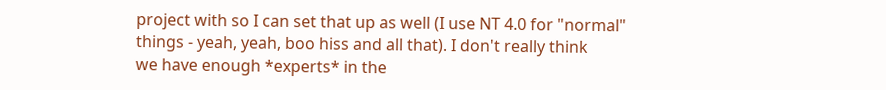project with so I can set that up as well (I use NT 4.0 for "normal"
things - yeah, yeah, boo hiss and all that). I don't really think
we have enough *experts* in the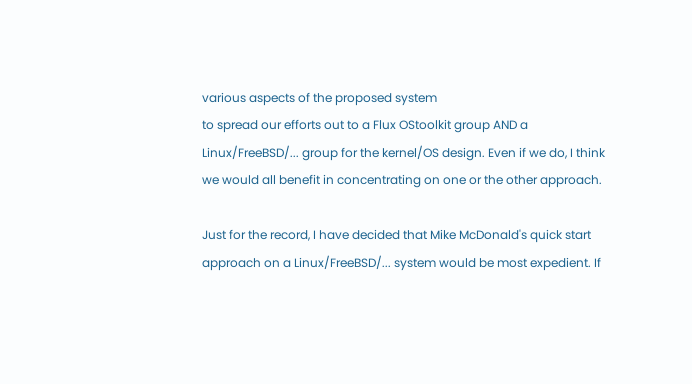various aspects of the proposed system
to spread our efforts out to a Flux OStoolkit group AND a
Linux/FreeBSD/... group for the kernel/OS design. Even if we do, I think
we would all benefit in concentrating on one or the other approach.

Just for the record, I have decided that Mike McDonald's quick start
approach on a Linux/FreeBSD/... system would be most expedient. If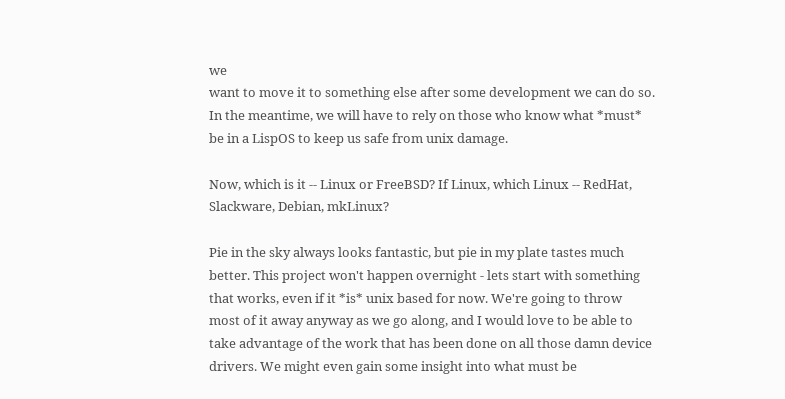we
want to move it to something else after some development we can do so.
In the meantime, we will have to rely on those who know what *must*
be in a LispOS to keep us safe from unix damage.

Now, which is it -- Linux or FreeBSD? If Linux, which Linux -- RedHat,
Slackware, Debian, mkLinux?

Pie in the sky always looks fantastic, but pie in my plate tastes much
better. This project won't happen overnight - lets start with something
that works, even if it *is* unix based for now. We're going to throw
most of it away anyway as we go along, and I would love to be able to
take advantage of the work that has been done on all those damn device
drivers. We might even gain some insight into what must be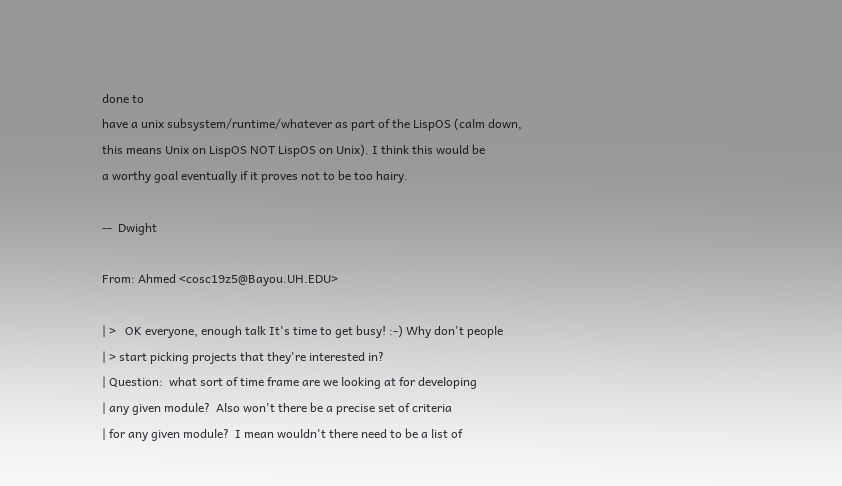done to
have a unix subsystem/runtime/whatever as part of the LispOS (calm down,
this means Unix on LispOS NOT LispOS on Unix). I think this would be
a worthy goal eventually if it proves not to be too hairy.

--  Dwight

From: Ahmed <cosc19z5@Bayou.UH.EDU>

| >   OK everyone, enough talk It's time to get busy! :-) Why don't people
| > start picking projects that they're interested in?
| Question:  what sort of time frame are we looking at for developing
| any given module?  Also won't there be a precise set of criteria
| for any given module?  I mean wouldn't there need to be a list of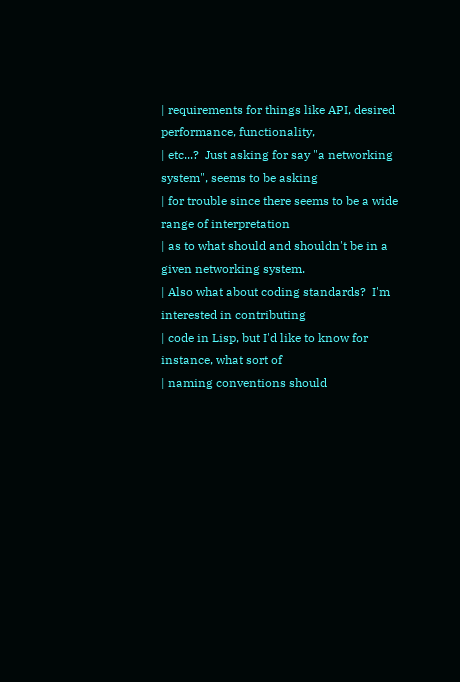| requirements for things like API, desired performance, functionality,
| etc...?  Just asking for say "a networking system", seems to be asking
| for trouble since there seems to be a wide range of interpretation
| as to what should and shouldn't be in a given networking system.
| Also what about coding standards?  I'm interested in contributing
| code in Lisp, but I'd like to know for instance, what sort of
| naming conventions should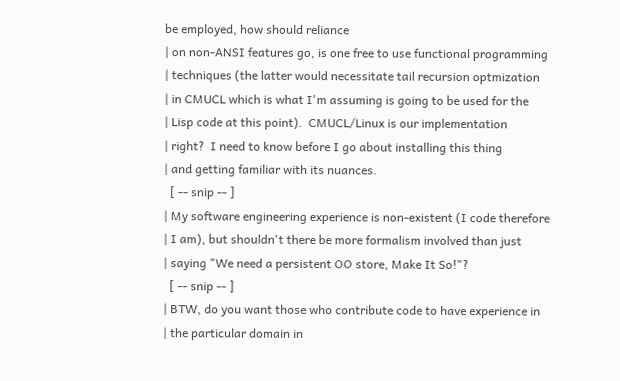be employed, how should reliance
| on non-ANSI features go, is one free to use functional programming
| techniques (the latter would necessitate tail recursion optmization
| in CMUCL which is what I'm assuming is going to be used for the
| Lisp code at this point).  CMUCL/Linux is our implementation
| right?  I need to know before I go about installing this thing
| and getting familiar with its nuances.
  [ -- snip -- ]
| My software engineering experience is non-existent (I code therefore
| I am), but shouldn't there be more formalism involved than just
| saying "We need a persistent OO store, Make It So!"?
  [ -- snip -- ]
| BTW, do you want those who contribute code to have experience in
| the particular domain in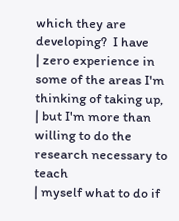which they are developing?  I have
| zero experience in some of the areas I'm thinking of taking up,
| but I'm more than willing to do the research necessary to teach
| myself what to do if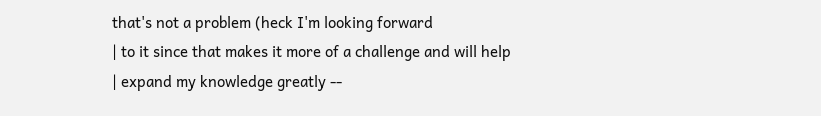that's not a problem (heck I'm looking forward
| to it since that makes it more of a challenge and will help
| expand my knowledge greatly --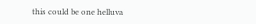this could be one helluva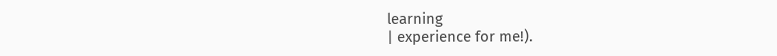learning
| experience for me!).